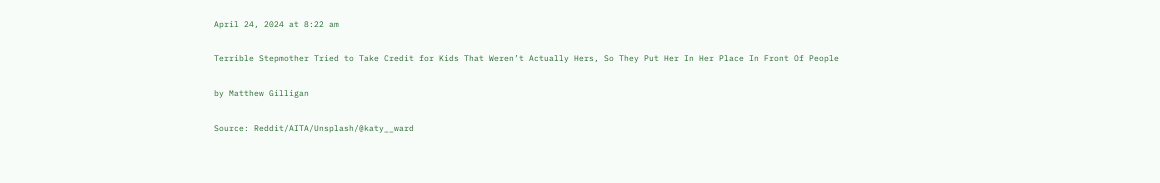April 24, 2024 at 8:22 am

Terrible Stepmother Tried to Take Credit for Kids That Weren’t Actually Hers, So They Put Her In Her Place In Front Of People

by Matthew Gilligan

Source: Reddit/AITA/Unsplash/@katy__ward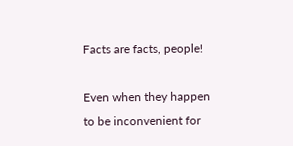Facts are facts, people!

Even when they happen to be inconvenient for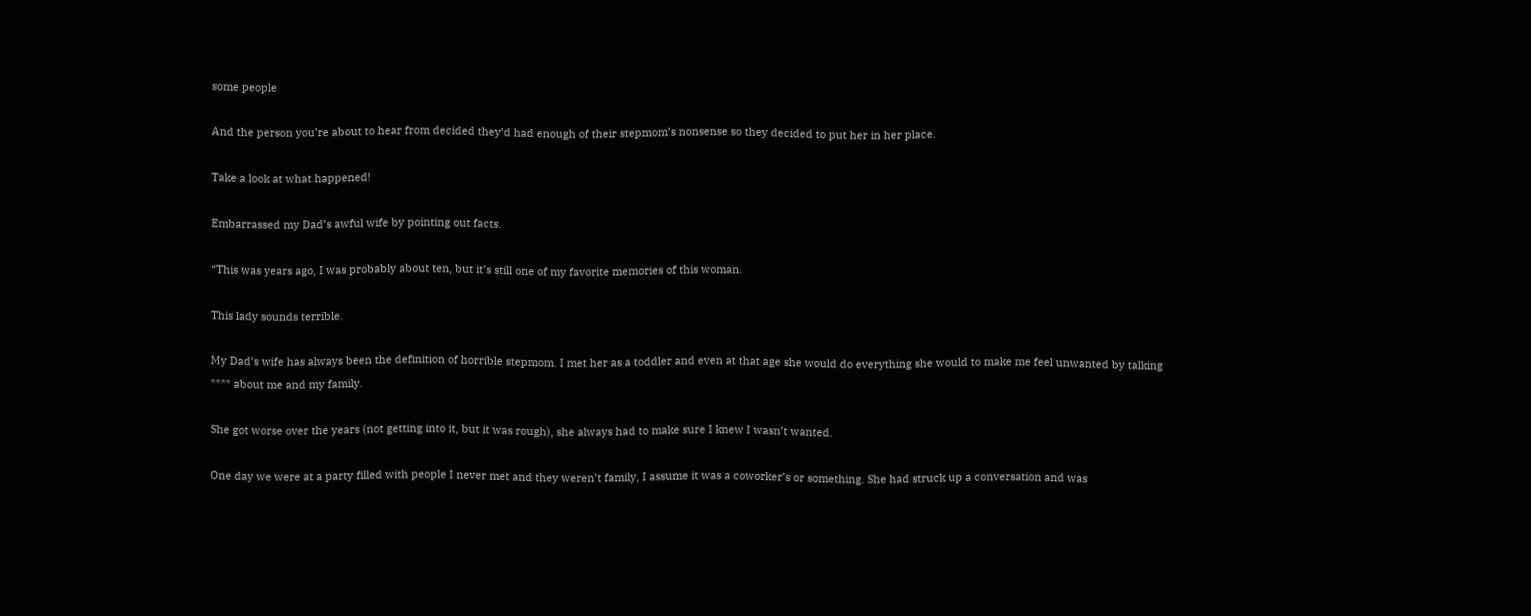some people

And the person you’re about to hear from decided they’d had enough of their stepmom’s nonsense so they decided to put her in her place.

Take a look at what happened!

Embarrassed my Dad’s awful wife by pointing out facts.

“This was years ago, I was probably about ten, but it’s still one of my favorite memories of this woman.

This lady sounds terrible.

My Dad’s wife has always been the definition of horrible stepmom. I met her as a toddler and even at that age she would do everything she would to make me feel unwanted by talking **** about me and my family.

She got worse over the years (not getting into it, but it was rough), she always had to make sure I knew I wasn’t wanted.

One day we were at a party filled with people I never met and they weren’t family, I assume it was a coworker’s or something. She had struck up a conversation and was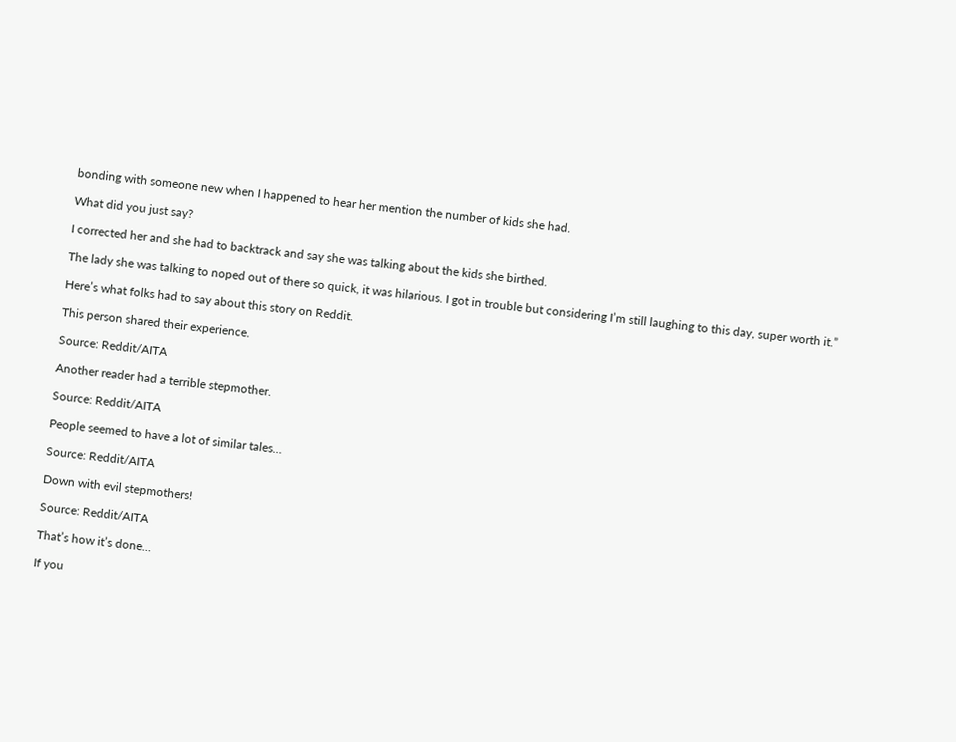bonding with someone new when I happened to hear her mention the number of kids she had.

What did you just say?

I corrected her and she had to backtrack and say she was talking about the kids she birthed.

The lady she was talking to noped out of there so quick, it was hilarious. I got in trouble but considering I’m still laughing to this day, super worth it.”

Here’s what folks had to say about this story on Reddit.

This person shared their experience.

Source: Reddit/AITA

Another reader had a terrible stepmother.

Source: Reddit/AITA

People seemed to have a lot of similar tales…

Source: Reddit/AITA

Down with evil stepmothers!

Source: Reddit/AITA

That’s how it’s done…

If you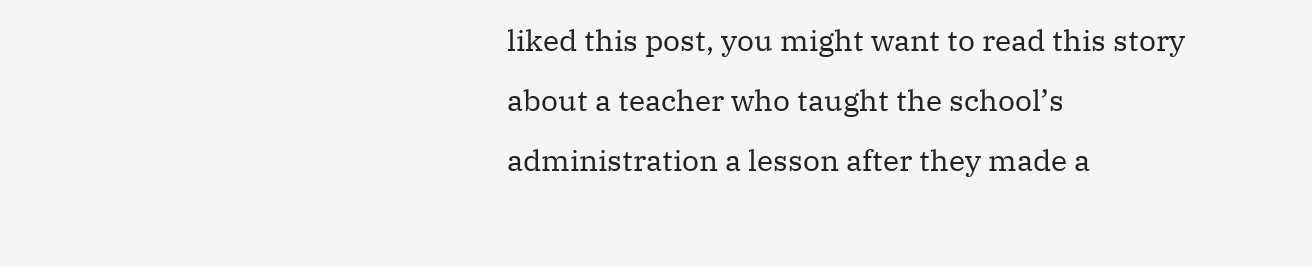liked this post, you might want to read this story about a teacher who taught the school’s administration a lesson after they made a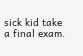sick kid take a final exam.